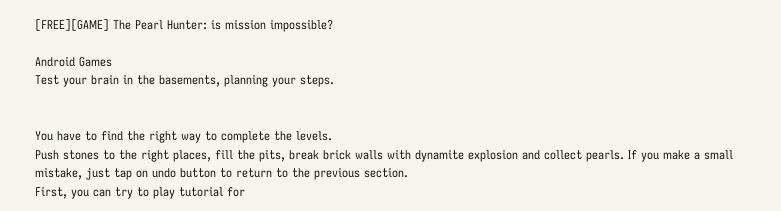[FREE][GAME] The Pearl Hunter: is mission impossible?

Android Games
Test your brain in the basements, planning your steps.


You have to find the right way to complete the levels.
Push stones to the right places, fill the pits, break brick walls with dynamite explosion and collect pearls. If you make a small mistake, just tap on undo button to return to the previous section.
First, you can try to play tutorial for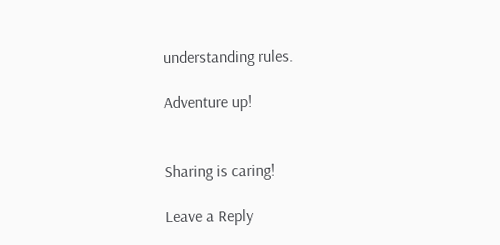understanding rules.

Adventure up!


Sharing is caring!

Leave a Reply